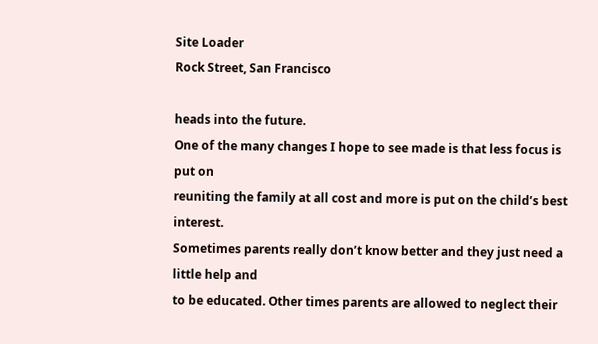Site Loader
Rock Street, San Francisco

heads into the future.
One of the many changes I hope to see made is that less focus is put on
reuniting the family at all cost and more is put on the child’s best interest.
Sometimes parents really don’t know better and they just need a little help and
to be educated. Other times parents are allowed to neglect their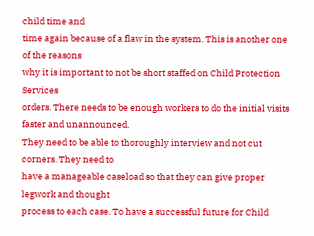child time and
time again because of a flaw in the system. This is another one of the reasons
why it is important to not be short staffed on Child Protection Services
orders. There needs to be enough workers to do the initial visits faster and unannounced.
They need to be able to thoroughly interview and not cut corners. They need to
have a manageable caseload so that they can give proper legwork and thought
process to each case. To have a successful future for Child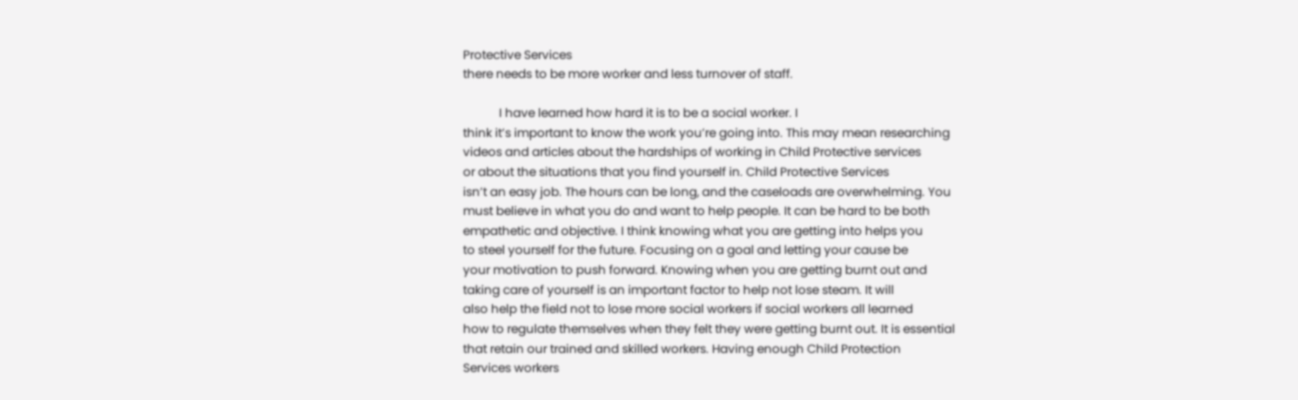Protective Services
there needs to be more worker and less turnover of staff.

            I have learned how hard it is to be a social worker. I
think it’s important to know the work you’re going into. This may mean researching
videos and articles about the hardships of working in Child Protective services
or about the situations that you find yourself in. Child Protective Services
isn’t an easy job. The hours can be long, and the caseloads are overwhelming. You
must believe in what you do and want to help people. It can be hard to be both
empathetic and objective. I think knowing what you are getting into helps you
to steel yourself for the future. Focusing on a goal and letting your cause be
your motivation to push forward. Knowing when you are getting burnt out and
taking care of yourself is an important factor to help not lose steam. It will
also help the field not to lose more social workers if social workers all learned
how to regulate themselves when they felt they were getting burnt out. It is essential
that retain our trained and skilled workers. Having enough Child Protection
Services workers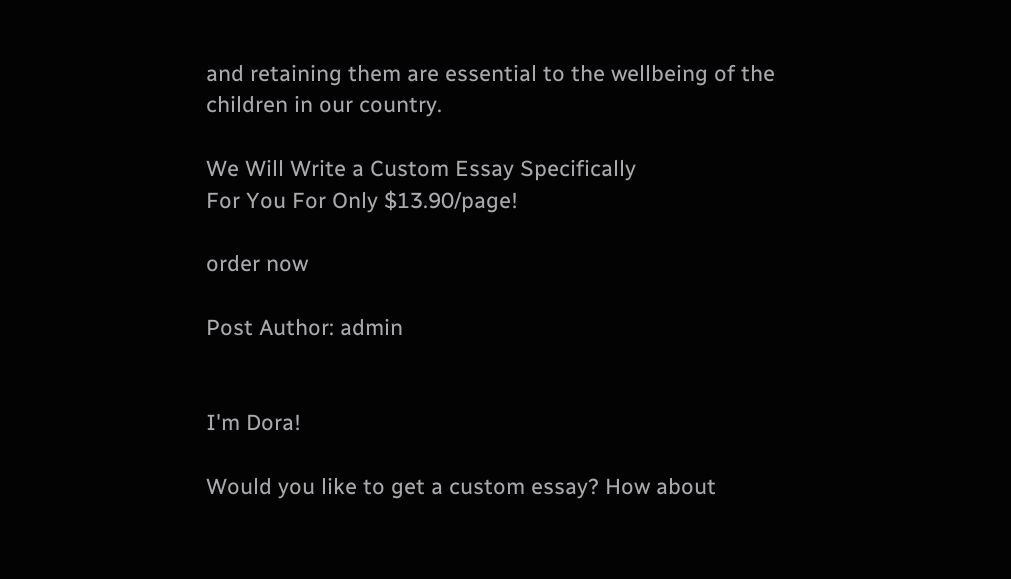and retaining them are essential to the wellbeing of the
children in our country.

We Will Write a Custom Essay Specifically
For You For Only $13.90/page!

order now

Post Author: admin


I'm Dora!

Would you like to get a custom essay? How about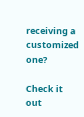receiving a customized one?

Check it out